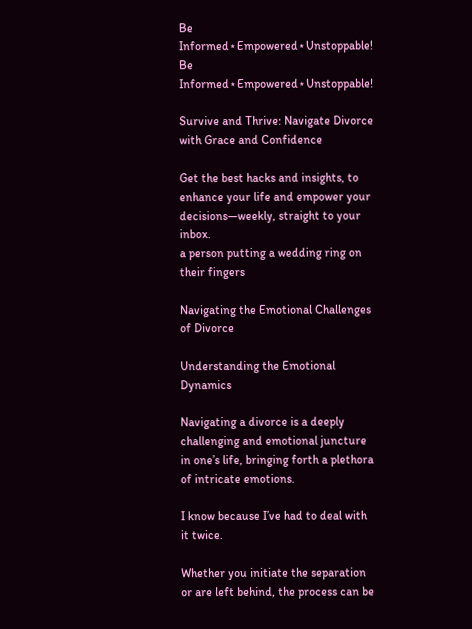Be Informed⋆Empowered⋆Unstoppable!
Be Informed⋆Empowered⋆Unstoppable!

Survive and Thrive: Navigate Divorce with Grace and Confidence

Get the best hacks and insights, to enhance your life and empower your decisions—weekly, straight to your inbox.
a person putting a wedding ring on their fingers

Navigating the Emotional Challenges of Divorce

Understanding the Emotional Dynamics

Navigating a divorce is a deeply challenging and emotional juncture in one’s life, bringing forth a plethora of intricate emotions.

I know because I’ve had to deal with it twice.

Whether you initiate the separation or are left behind, the process can be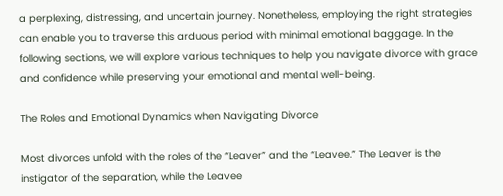a perplexing, distressing, and uncertain journey. Nonetheless, employing the right strategies can enable you to traverse this arduous period with minimal emotional baggage. In the following sections, we will explore various techniques to help you navigate divorce with grace and confidence while preserving your emotional and mental well-being.

The Roles and Emotional Dynamics when Navigating Divorce

Most divorces unfold with the roles of the “Leaver” and the “Leavee.” The Leaver is the instigator of the separation, while the Leavee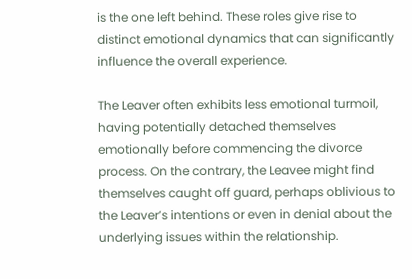is the one left behind. These roles give rise to distinct emotional dynamics that can significantly influence the overall experience.

The Leaver often exhibits less emotional turmoil, having potentially detached themselves emotionally before commencing the divorce process. On the contrary, the Leavee might find themselves caught off guard, perhaps oblivious to the Leaver’s intentions or even in denial about the underlying issues within the relationship.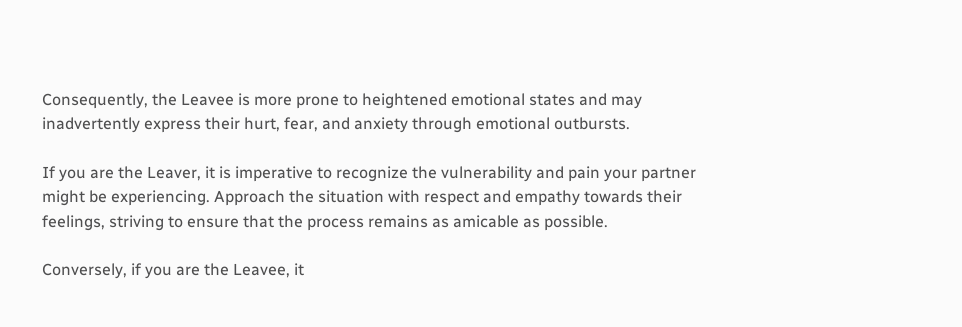Consequently, the Leavee is more prone to heightened emotional states and may inadvertently express their hurt, fear, and anxiety through emotional outbursts.

If you are the Leaver, it is imperative to recognize the vulnerability and pain your partner might be experiencing. Approach the situation with respect and empathy towards their feelings, striving to ensure that the process remains as amicable as possible.

Conversely, if you are the Leavee, it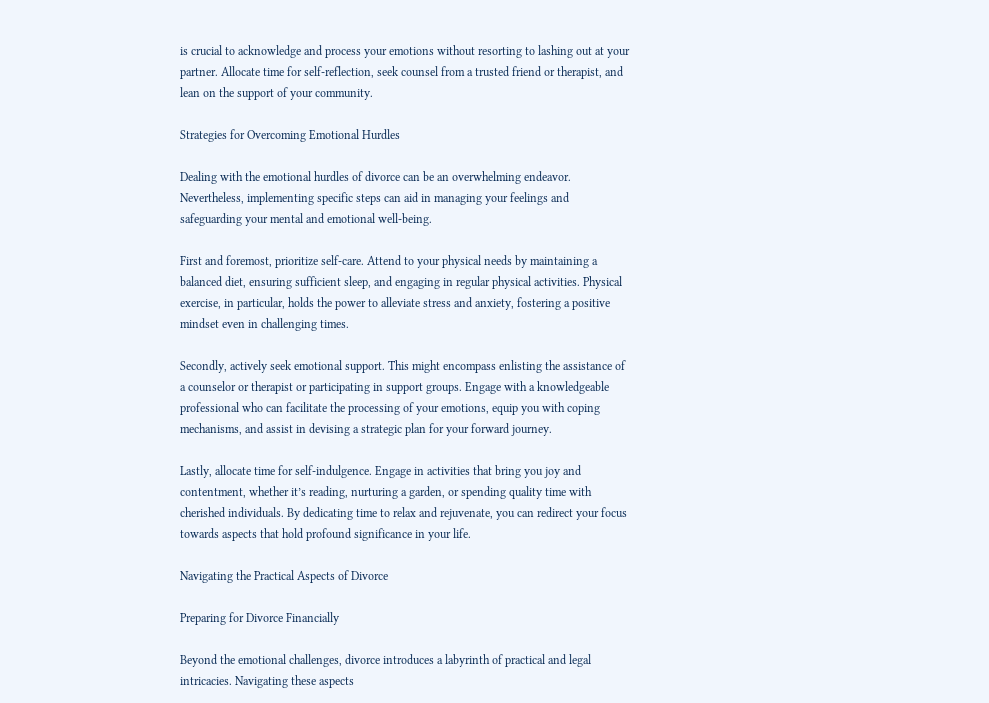is crucial to acknowledge and process your emotions without resorting to lashing out at your partner. Allocate time for self-reflection, seek counsel from a trusted friend or therapist, and lean on the support of your community.

Strategies for Overcoming Emotional Hurdles

Dealing with the emotional hurdles of divorce can be an overwhelming endeavor. Nevertheless, implementing specific steps can aid in managing your feelings and safeguarding your mental and emotional well-being.

First and foremost, prioritize self-care. Attend to your physical needs by maintaining a balanced diet, ensuring sufficient sleep, and engaging in regular physical activities. Physical exercise, in particular, holds the power to alleviate stress and anxiety, fostering a positive mindset even in challenging times.

Secondly, actively seek emotional support. This might encompass enlisting the assistance of a counselor or therapist or participating in support groups. Engage with a knowledgeable professional who can facilitate the processing of your emotions, equip you with coping mechanisms, and assist in devising a strategic plan for your forward journey.

Lastly, allocate time for self-indulgence. Engage in activities that bring you joy and contentment, whether it’s reading, nurturing a garden, or spending quality time with cherished individuals. By dedicating time to relax and rejuvenate, you can redirect your focus towards aspects that hold profound significance in your life.

Navigating the Practical Aspects of Divorce

Preparing for Divorce Financially

Beyond the emotional challenges, divorce introduces a labyrinth of practical and legal intricacies. Navigating these aspects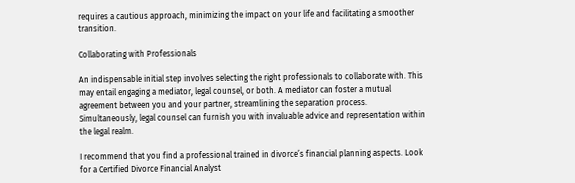requires a cautious approach, minimizing the impact on your life and facilitating a smoother transition.

Collaborating with Professionals

An indispensable initial step involves selecting the right professionals to collaborate with. This may entail engaging a mediator, legal counsel, or both. A mediator can foster a mutual agreement between you and your partner, streamlining the separation process. Simultaneously, legal counsel can furnish you with invaluable advice and representation within the legal realm.

I recommend that you find a professional trained in divorce’s financial planning aspects. Look for a Certified Divorce Financial Analyst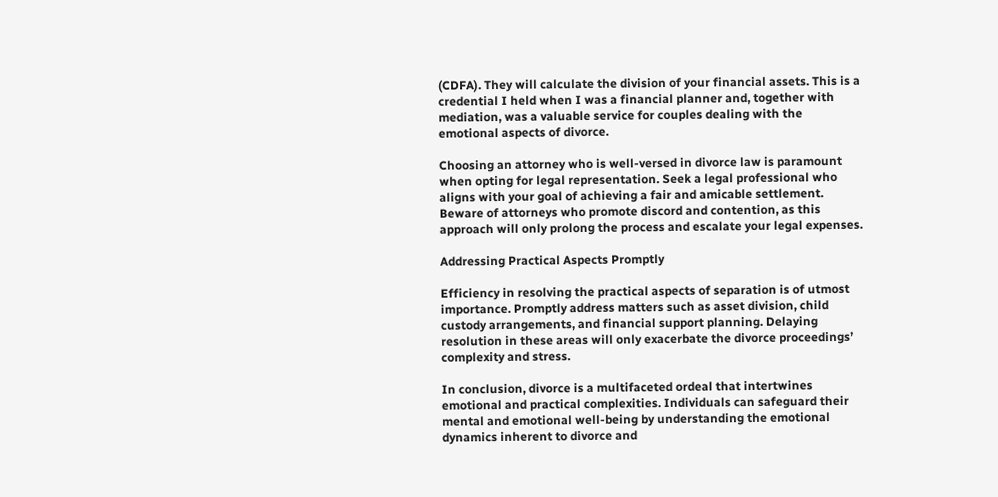(CDFA). They will calculate the division of your financial assets. This is a credential I held when I was a financial planner and, together with mediation, was a valuable service for couples dealing with the emotional aspects of divorce.

Choosing an attorney who is well-versed in divorce law is paramount when opting for legal representation. Seek a legal professional who aligns with your goal of achieving a fair and amicable settlement. Beware of attorneys who promote discord and contention, as this approach will only prolong the process and escalate your legal expenses.

Addressing Practical Aspects Promptly

Efficiency in resolving the practical aspects of separation is of utmost importance. Promptly address matters such as asset division, child custody arrangements, and financial support planning. Delaying resolution in these areas will only exacerbate the divorce proceedings’ complexity and stress.

In conclusion, divorce is a multifaceted ordeal that intertwines emotional and practical complexities. Individuals can safeguard their mental and emotional well-being by understanding the emotional dynamics inherent to divorce and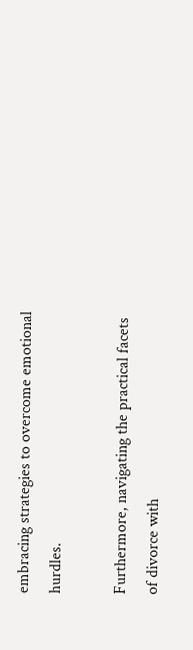embracing strategies to overcome emotional hurdles.

Furthermore, navigating the practical facets of divorce with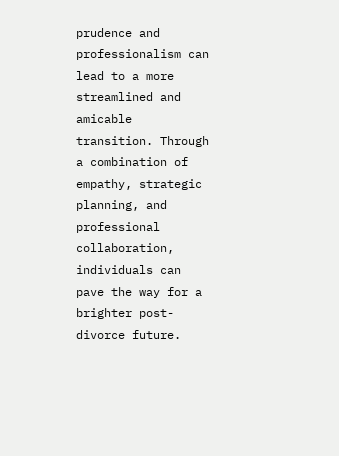prudence and professionalism can lead to a more streamlined and amicable transition. Through a combination of empathy, strategic planning, and professional collaboration, individuals can pave the way for a brighter post-divorce future.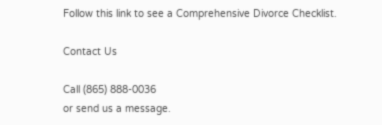Follow this link to see a Comprehensive Divorce Checklist.

Contact Us

Call (865) 888-0036
or send us a message.